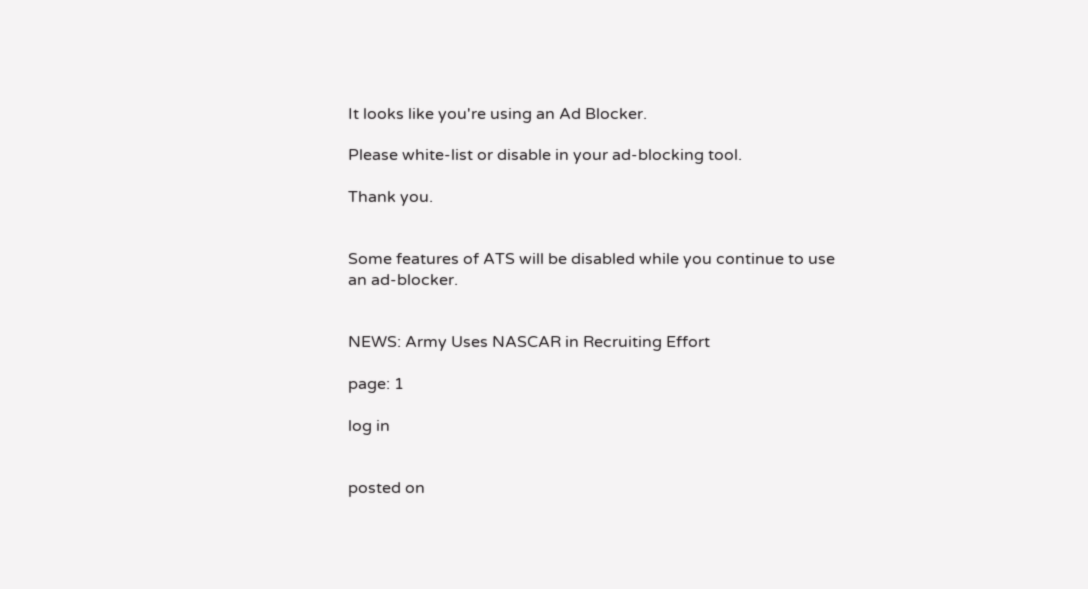It looks like you're using an Ad Blocker.

Please white-list or disable in your ad-blocking tool.

Thank you.


Some features of ATS will be disabled while you continue to use an ad-blocker.


NEWS: Army Uses NASCAR in Recruiting Effort

page: 1

log in


posted on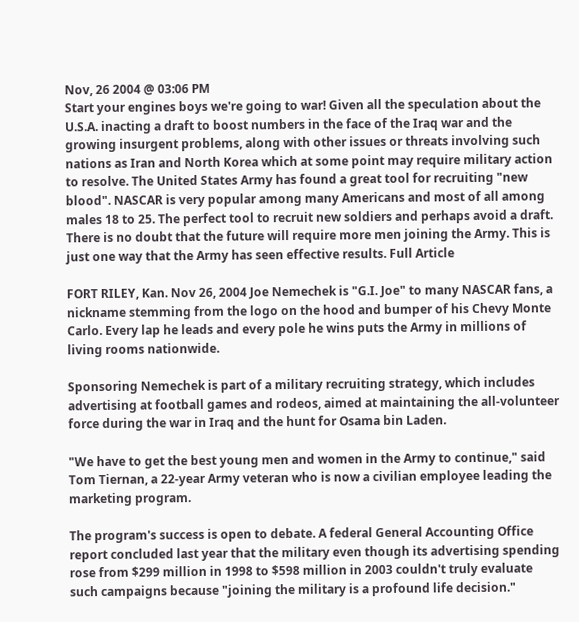Nov, 26 2004 @ 03:06 PM
Start your engines boys we're going to war! Given all the speculation about the U.S.A. inacting a draft to boost numbers in the face of the Iraq war and the growing insurgent problems, along with other issues or threats involving such nations as Iran and North Korea which at some point may require military action to resolve. The United States Army has found a great tool for recruiting "new blood". NASCAR is very popular among many Americans and most of all among males 18 to 25. The perfect tool to recruit new soldiers and perhaps avoid a draft. There is no doubt that the future will require more men joining the Army. This is just one way that the Army has seen effective results. Full Article

FORT RILEY, Kan. Nov 26, 2004 Joe Nemechek is "G.I. Joe" to many NASCAR fans, a nickname stemming from the logo on the hood and bumper of his Chevy Monte Carlo. Every lap he leads and every pole he wins puts the Army in millions of living rooms nationwide.

Sponsoring Nemechek is part of a military recruiting strategy, which includes advertising at football games and rodeos, aimed at maintaining the all-volunteer force during the war in Iraq and the hunt for Osama bin Laden.

"We have to get the best young men and women in the Army to continue," said Tom Tiernan, a 22-year Army veteran who is now a civilian employee leading the marketing program.

The program's success is open to debate. A federal General Accounting Office report concluded last year that the military even though its advertising spending rose from $299 million in 1998 to $598 million in 2003 couldn't truly evaluate such campaigns because "joining the military is a profound life decision."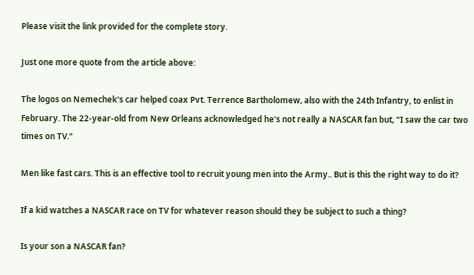Please visit the link provided for the complete story.

Just one more quote from the article above:

The logos on Nemechek's car helped coax Pvt. Terrence Bartholomew, also with the 24th Infantry, to enlist in February. The 22-year-old from New Orleans acknowledged he's not really a NASCAR fan but, "I saw the car two times on TV."

Men like fast cars. This is an effective tool to recruit young men into the Army.. But is this the right way to do it?

If a kid watches a NASCAR race on TV for whatever reason should they be subject to such a thing?

Is your son a NASCAR fan?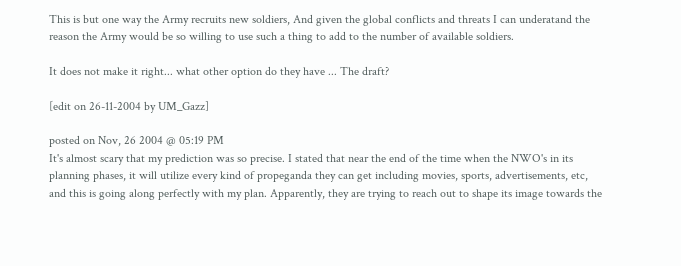This is but one way the Army recruits new soldiers, And given the global conflicts and threats I can underatand the reason the Army would be so willing to use such a thing to add to the number of available soldiers.

It does not make it right... what other option do they have ... The draft?

[edit on 26-11-2004 by UM_Gazz]

posted on Nov, 26 2004 @ 05:19 PM
It's almost scary that my prediction was so precise. I stated that near the end of the time when the NWO's in its planning phases, it will utilize every kind of propeganda they can get including movies, sports, advertisements, etc, and this is going along perfectly with my plan. Apparently, they are trying to reach out to shape its image towards the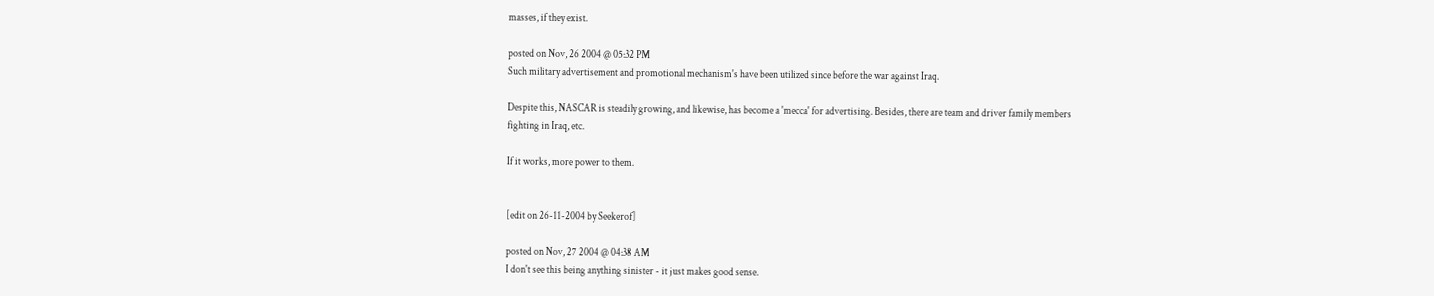masses, if they exist.

posted on Nov, 26 2004 @ 05:32 PM
Such military advertisement and promotional mechanism's have been utilized since before the war against Iraq.

Despite this, NASCAR is steadily growing, and likewise, has become a 'mecca' for advertising. Besides, there are team and driver family members fighting in Iraq, etc.

If it works, more power to them.


[edit on 26-11-2004 by Seekerof]

posted on Nov, 27 2004 @ 04:38 AM
I don't see this being anything sinister - it just makes good sense.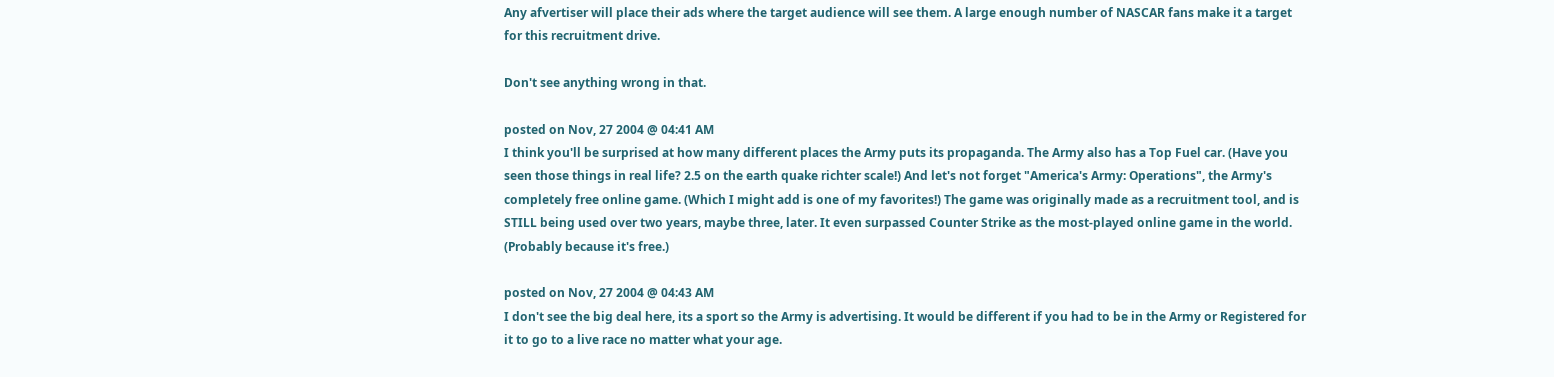Any afvertiser will place their ads where the target audience will see them. A large enough number of NASCAR fans make it a target for this recruitment drive.

Don't see anything wrong in that.

posted on Nov, 27 2004 @ 04:41 AM
I think you'll be surprised at how many different places the Army puts its propaganda. The Army also has a Top Fuel car. (Have you seen those things in real life? 2.5 on the earth quake richter scale!) And let's not forget "America's Army: Operations", the Army's completely free online game. (Which I might add is one of my favorites!) The game was originally made as a recruitment tool, and is STILL being used over two years, maybe three, later. It even surpassed Counter Strike as the most-played online game in the world. (Probably because it's free.)

posted on Nov, 27 2004 @ 04:43 AM
I don't see the big deal here, its a sport so the Army is advertising. It would be different if you had to be in the Army or Registered for it to go to a live race no matter what your age.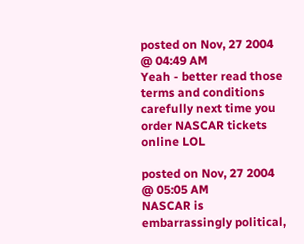posted on Nov, 27 2004 @ 04:49 AM
Yeah - better read those terms and conditions carefully next time you order NASCAR tickets online LOL

posted on Nov, 27 2004 @ 05:05 AM
NASCAR is embarrassingly political,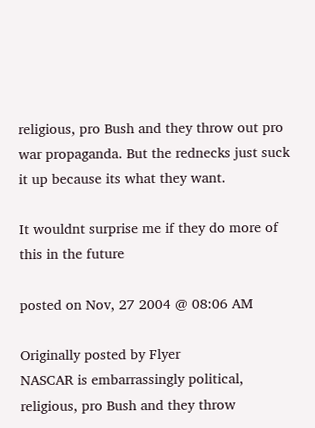religious, pro Bush and they throw out pro war propaganda. But the rednecks just suck it up because its what they want.

It wouldnt surprise me if they do more of this in the future

posted on Nov, 27 2004 @ 08:06 AM

Originally posted by Flyer
NASCAR is embarrassingly political, religious, pro Bush and they throw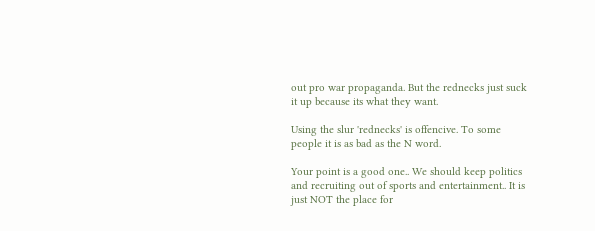out pro war propaganda. But the rednecks just suck it up because its what they want.

Using the slur 'rednecks' is offencive. To some people it is as bad as the N word.

Your point is a good one.. We should keep politics and recruiting out of sports and entertainment.. It is just NOT the place for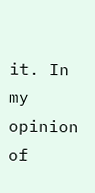it. In my opinion of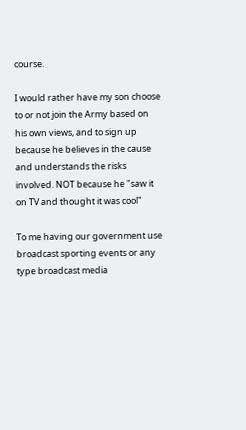course.

I would rather have my son choose to or not join the Army based on his own views, and to sign up because he believes in the cause and understands the risks involved. NOT because he "saw it on TV and thought it was cool"

To me having our government use broadcast sporting events or any type broadcast media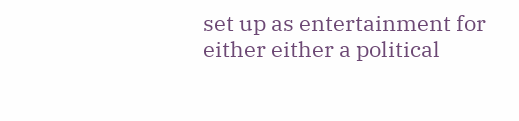set up as entertainment for either either a political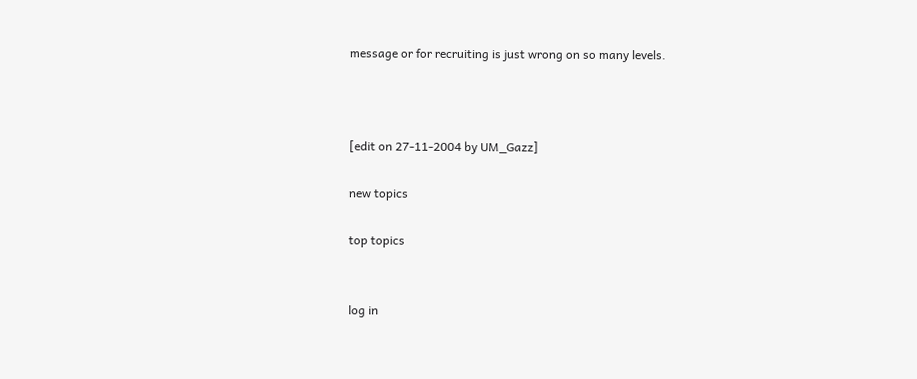message or for recruiting is just wrong on so many levels.



[edit on 27-11-2004 by UM_Gazz]

new topics

top topics


log in